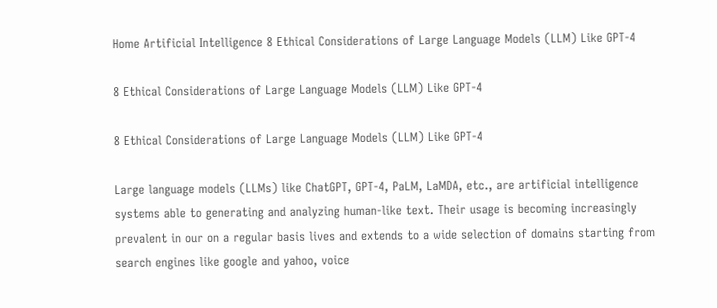Home Artificial Intelligence 8 Ethical Considerations of Large Language Models (LLM) Like GPT-4

8 Ethical Considerations of Large Language Models (LLM) Like GPT-4

8 Ethical Considerations of Large Language Models (LLM) Like GPT-4

Large language models (LLMs) like ChatGPT, GPT-4, PaLM, LaMDA, etc., are artificial intelligence systems able to generating and analyzing human-like text. Their usage is becoming increasingly prevalent in our on a regular basis lives and extends to a wide selection of domains starting from search engines like google and yahoo, voice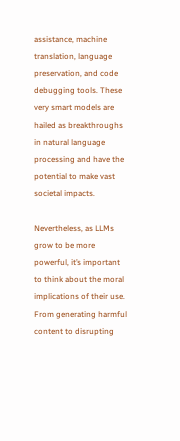assistance, machine translation, language preservation, and code debugging tools. These very smart models are hailed as breakthroughs in natural language processing and have the potential to make vast societal impacts.

Nevertheless, as LLMs grow to be more powerful, it’s important to think about the moral implications of their use. From generating harmful content to disrupting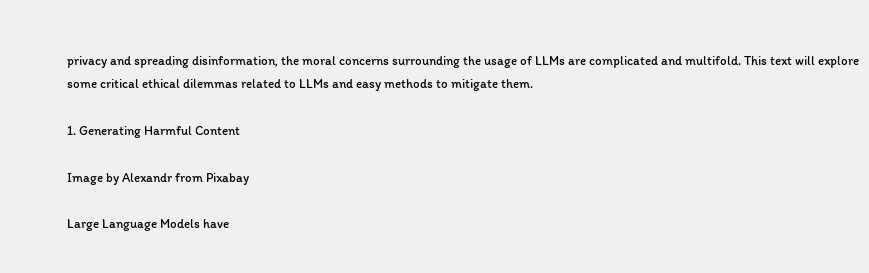privacy and spreading disinformation, the moral concerns surrounding the usage of LLMs are complicated and multifold. This text will explore some critical ethical dilemmas related to LLMs and easy methods to mitigate them.

1. Generating Harmful Content

Image by Alexandr from Pixabay

Large Language Models have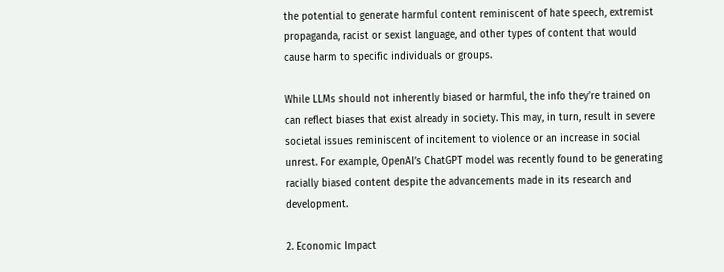the potential to generate harmful content reminiscent of hate speech, extremist propaganda, racist or sexist language, and other types of content that would cause harm to specific individuals or groups.

While LLMs should not inherently biased or harmful, the info they’re trained on can reflect biases that exist already in society. This may, in turn, result in severe societal issues reminiscent of incitement to violence or an increase in social unrest. For example, OpenAI’s ChatGPT model was recently found to be generating racially biased content despite the advancements made in its research and development.

2. Economic Impact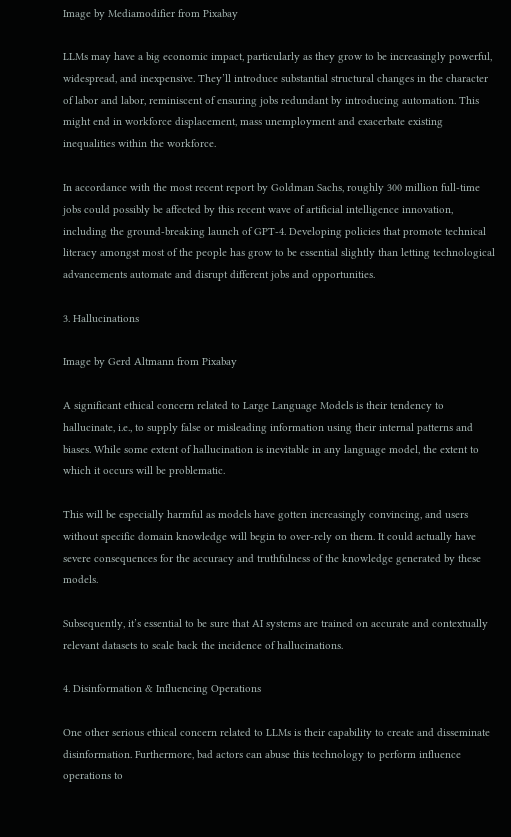Image by Mediamodifier from Pixabay

LLMs may have a big economic impact, particularly as they grow to be increasingly powerful, widespread, and inexpensive. They’ll introduce substantial structural changes in the character of labor and labor, reminiscent of ensuring jobs redundant by introducing automation. This might end in workforce displacement, mass unemployment and exacerbate existing inequalities within the workforce.

In accordance with the most recent report by Goldman Sachs, roughly 300 million full-time jobs could possibly be affected by this recent wave of artificial intelligence innovation, including the ground-breaking launch of GPT-4. Developing policies that promote technical literacy amongst most of the people has grow to be essential slightly than letting technological advancements automate and disrupt different jobs and opportunities.

3. Hallucinations

Image by Gerd Altmann from Pixabay

A significant ethical concern related to Large Language Models is their tendency to hallucinate, i.e., to supply false or misleading information using their internal patterns and biases. While some extent of hallucination is inevitable in any language model, the extent to which it occurs will be problematic.

This will be especially harmful as models have gotten increasingly convincing, and users without specific domain knowledge will begin to over-rely on them. It could actually have severe consequences for the accuracy and truthfulness of the knowledge generated by these models.

Subsequently, it’s essential to be sure that AI systems are trained on accurate and contextually relevant datasets to scale back the incidence of hallucinations.

4. Disinformation & Influencing Operations

One other serious ethical concern related to LLMs is their capability to create and disseminate disinformation. Furthermore, bad actors can abuse this technology to perform influence operations to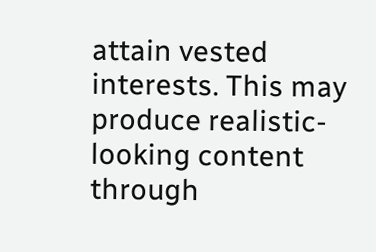attain vested interests. This may produce realistic-looking content through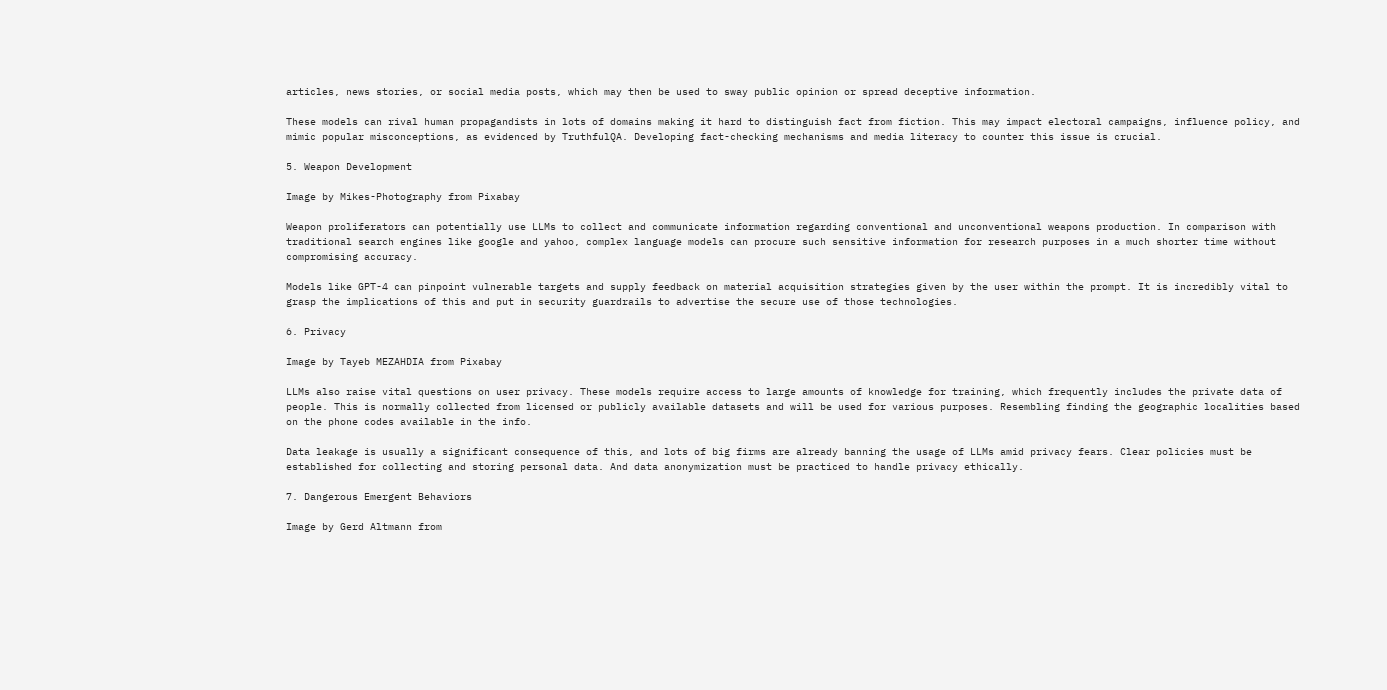articles, news stories, or social media posts, which may then be used to sway public opinion or spread deceptive information.

These models can rival human propagandists in lots of domains making it hard to distinguish fact from fiction. This may impact electoral campaigns, influence policy, and mimic popular misconceptions, as evidenced by TruthfulQA. Developing fact-checking mechanisms and media literacy to counter this issue is crucial.

5. Weapon Development

Image by Mikes-Photography from Pixabay

Weapon proliferators can potentially use LLMs to collect and communicate information regarding conventional and unconventional weapons production. In comparison with traditional search engines like google and yahoo, complex language models can procure such sensitive information for research purposes in a much shorter time without compromising accuracy.

Models like GPT-4 can pinpoint vulnerable targets and supply feedback on material acquisition strategies given by the user within the prompt. It is incredibly vital to grasp the implications of this and put in security guardrails to advertise the secure use of those technologies.

6. Privacy

Image by Tayeb MEZAHDIA from Pixabay

LLMs also raise vital questions on user privacy. These models require access to large amounts of knowledge for training, which frequently includes the private data of people. This is normally collected from licensed or publicly available datasets and will be used for various purposes. Resembling finding the geographic localities based on the phone codes available in the info.

Data leakage is usually a significant consequence of this, and lots of big firms are already banning the usage of LLMs amid privacy fears. Clear policies must be established for collecting and storing personal data. And data anonymization must be practiced to handle privacy ethically.

7. Dangerous Emergent Behaviors

Image by Gerd Altmann from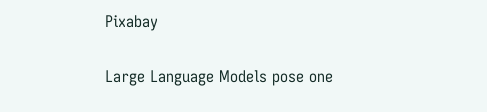Pixabay

Large Language Models pose one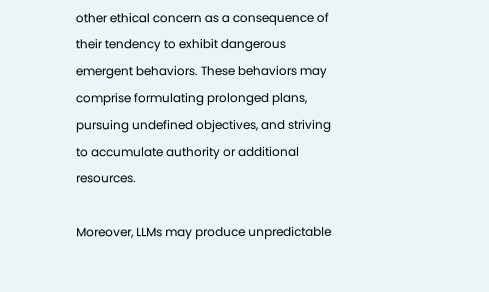other ethical concern as a consequence of their tendency to exhibit dangerous emergent behaviors. These behaviors may comprise formulating prolonged plans, pursuing undefined objectives, and striving to accumulate authority or additional resources.

Moreover, LLMs may produce unpredictable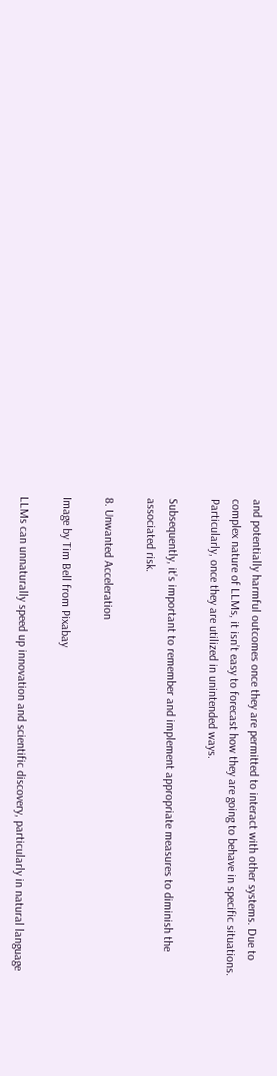and potentially harmful outcomes once they are permitted to interact with other systems. Due to complex nature of LLMs, it isn’t easy to forecast how they are going to behave in specific situations. Particularly, once they are utilized in unintended ways.

Subsequently, it’s important to remember and implement appropriate measures to diminish the associated risk.

8. Unwanted Acceleration

Image by Tim Bell from Pixabay

LLMs can unnaturally speed up innovation and scientific discovery, particularly in natural language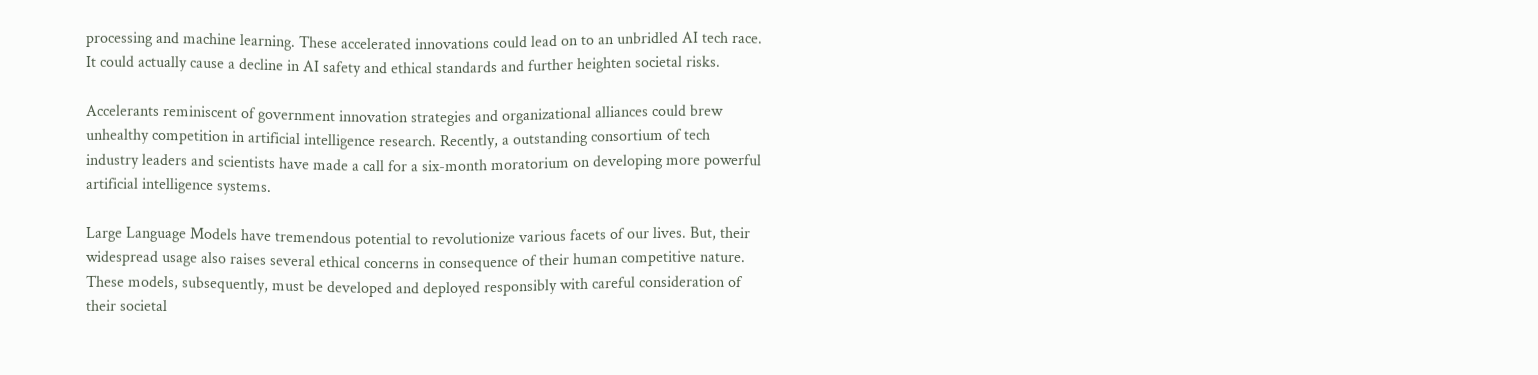processing and machine learning. These accelerated innovations could lead on to an unbridled AI tech race. It could actually cause a decline in AI safety and ethical standards and further heighten societal risks.

Accelerants reminiscent of government innovation strategies and organizational alliances could brew unhealthy competition in artificial intelligence research. Recently, a outstanding consortium of tech industry leaders and scientists have made a call for a six-month moratorium on developing more powerful artificial intelligence systems.

Large Language Models have tremendous potential to revolutionize various facets of our lives. But, their widespread usage also raises several ethical concerns in consequence of their human competitive nature. These models, subsequently, must be developed and deployed responsibly with careful consideration of their societal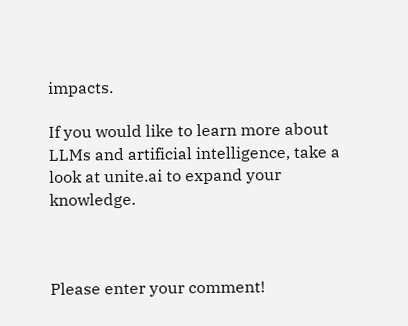impacts.

If you would like to learn more about LLMs and artificial intelligence, take a look at unite.ai to expand your knowledge.



Please enter your comment!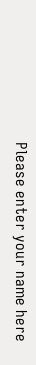Please enter your name here